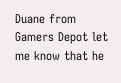Duane from Gamers Depot let me know that he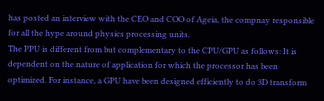has posted an interview with the CEO and COO of Ageia, the compnay responsible for all the hype around physics processing units.
The PPU is different from but complementary to the CPU/GPU as follows: It is dependent on the nature of application for which the processor has been optimized. For instance, a GPU have been designed efficiently to do 3D transform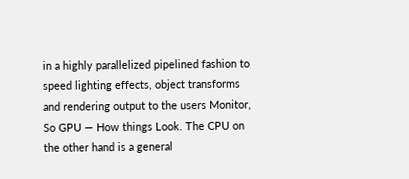in a highly parallelized pipelined fashion to speed lighting effects, object transforms and rendering output to the users Monitor, So GPU — How things Look. The CPU on the other hand is a general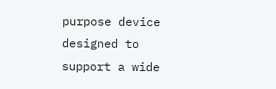purpose device designed to support a wide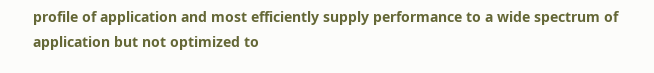profile of application and most efficiently supply performance to a wide spectrum of application but not optimized to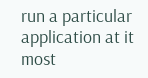run a particular application at it most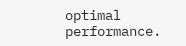optimal performance.